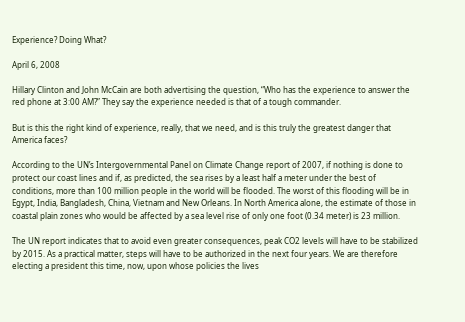Experience? Doing What?

April 6, 2008

Hillary Clinton and John McCain are both advertising the question, “Who has the experience to answer the red phone at 3:00 AM?” They say the experience needed is that of a tough commander.

But is this the right kind of experience, really, that we need, and is this truly the greatest danger that America faces?

According to the UN’s Intergovernmental Panel on Climate Change report of 2007, if nothing is done to protect our coast lines and if, as predicted, the sea rises by a least half a meter under the best of conditions, more than 100 million people in the world will be flooded. The worst of this flooding will be in Egypt, India, Bangladesh, China, Vietnam and New Orleans. In North America alone, the estimate of those in coastal plain zones who would be affected by a sea level rise of only one foot (0.34 meter) is 23 million.

The UN report indicates that to avoid even greater consequences, peak CO2 levels will have to be stabilized by 2015. As a practical matter, steps will have to be authorized in the next four years. We are therefore electing a president this time, now, upon whose policies the lives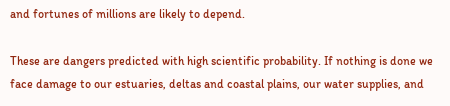and fortunes of millions are likely to depend.

These are dangers predicted with high scientific probability. If nothing is done we face damage to our estuaries, deltas and coastal plains, our water supplies, and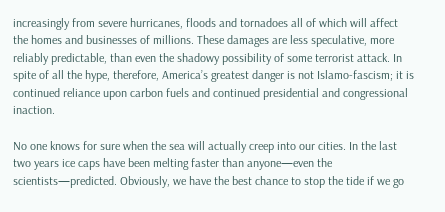increasingly from severe hurricanes, floods and tornadoes all of which will affect the homes and businesses of millions. These damages are less speculative, more reliably predictable, than even the shadowy possibility of some terrorist attack. In spite of all the hype, therefore, America’s greatest danger is not Islamo-fascism; it is continued reliance upon carbon fuels and continued presidential and congressional inaction.

No one knows for sure when the sea will actually creep into our cities. In the last two years ice caps have been melting faster than anyone—even the scientists—predicted. Obviously, we have the best chance to stop the tide if we go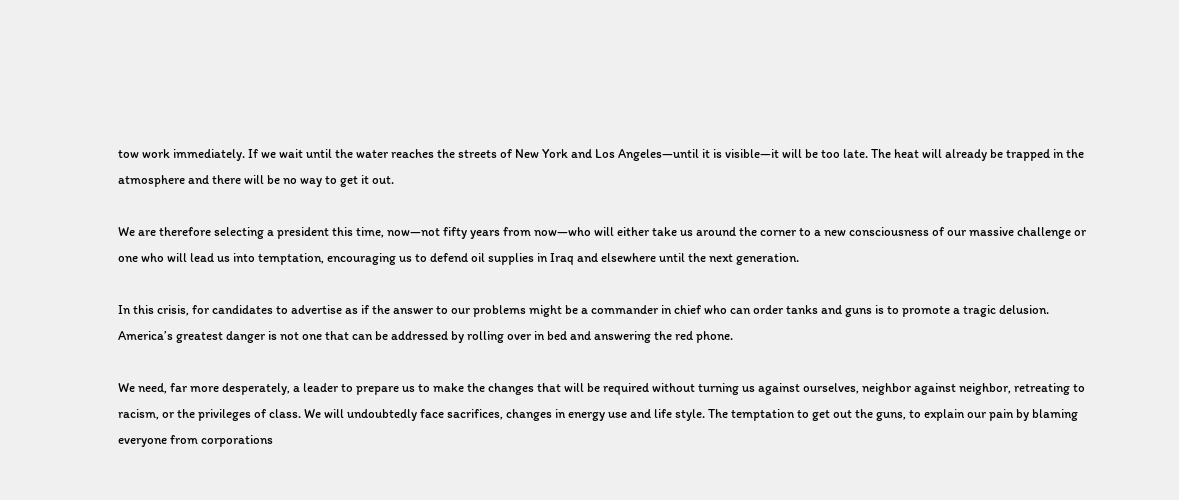tow work immediately. If we wait until the water reaches the streets of New York and Los Angeles—until it is visible—it will be too late. The heat will already be trapped in the atmosphere and there will be no way to get it out.

We are therefore selecting a president this time, now—not fifty years from now—who will either take us around the corner to a new consciousness of our massive challenge or one who will lead us into temptation, encouraging us to defend oil supplies in Iraq and elsewhere until the next generation.

In this crisis, for candidates to advertise as if the answer to our problems might be a commander in chief who can order tanks and guns is to promote a tragic delusion. America’s greatest danger is not one that can be addressed by rolling over in bed and answering the red phone.

We need, far more desperately, a leader to prepare us to make the changes that will be required without turning us against ourselves, neighbor against neighbor, retreating to racism, or the privileges of class. We will undoubtedly face sacrifices, changes in energy use and life style. The temptation to get out the guns, to explain our pain by blaming everyone from corporations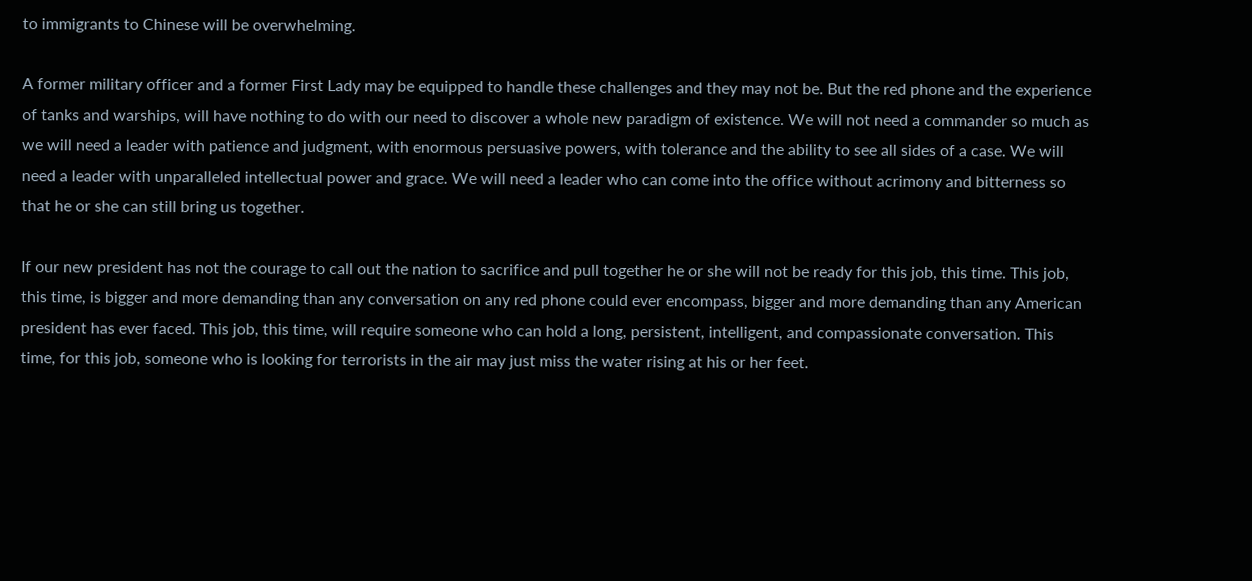to immigrants to Chinese will be overwhelming.

A former military officer and a former First Lady may be equipped to handle these challenges and they may not be. But the red phone and the experience of tanks and warships, will have nothing to do with our need to discover a whole new paradigm of existence. We will not need a commander so much as we will need a leader with patience and judgment, with enormous persuasive powers, with tolerance and the ability to see all sides of a case. We will need a leader with unparalleled intellectual power and grace. We will need a leader who can come into the office without acrimony and bitterness so that he or she can still bring us together.

If our new president has not the courage to call out the nation to sacrifice and pull together he or she will not be ready for this job, this time. This job, this time, is bigger and more demanding than any conversation on any red phone could ever encompass, bigger and more demanding than any American president has ever faced. This job, this time, will require someone who can hold a long, persistent, intelligent, and compassionate conversation. This time, for this job, someone who is looking for terrorists in the air may just miss the water rising at his or her feet.